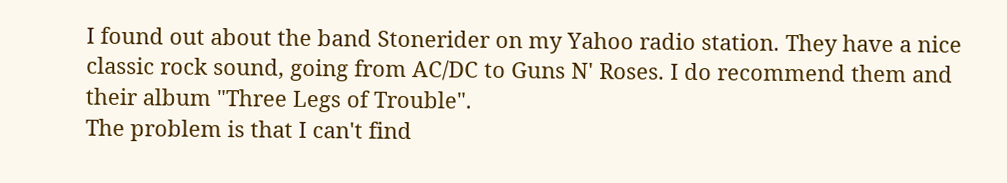I found out about the band Stonerider on my Yahoo radio station. They have a nice classic rock sound, going from AC/DC to Guns N' Roses. I do recommend them and their album "Three Legs of Trouble".
The problem is that I can't find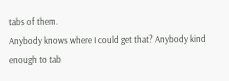tabs of them.
Anybody knows where I could get that? Anybody kind enough to tab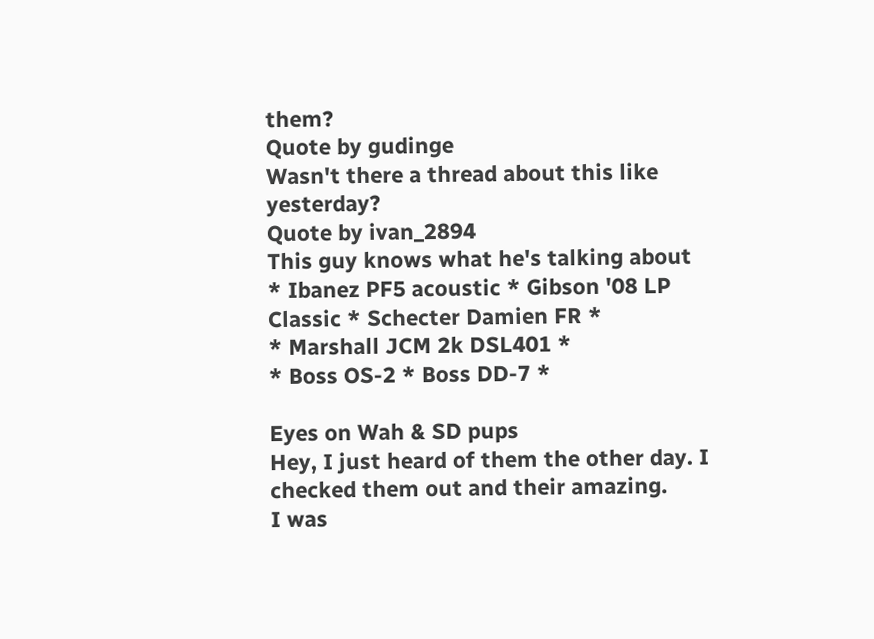them?
Quote by gudinge
Wasn't there a thread about this like yesterday?
Quote by ivan_2894
This guy knows what he's talking about
* Ibanez PF5 acoustic * Gibson '08 LP Classic * Schecter Damien FR *
* Marshall JCM 2k DSL401 *
* Boss OS-2 * Boss DD-7 *

Eyes on Wah & SD pups
Hey, I just heard of them the other day. I checked them out and their amazing.
I was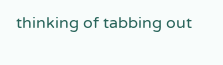thinking of tabbing out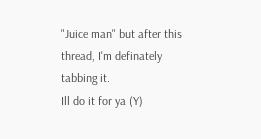"Juice man" but after this thread, I'm definately tabbing it.
Ill do it for ya (Y)